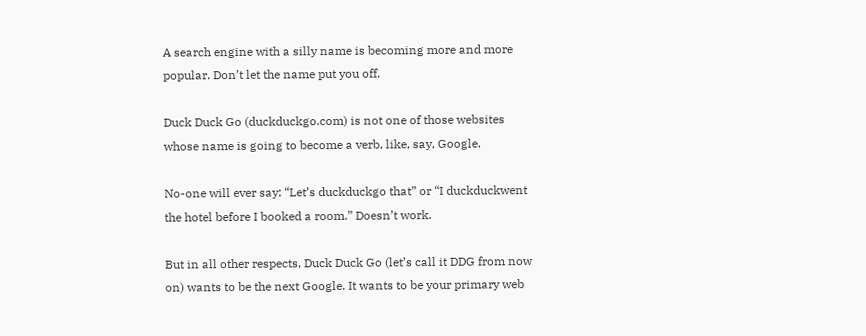A search engine with a silly name is becoming more and more popular. Don’t let the name put you off.

Duck Duck Go (duckduckgo.com) is not one of those websites whose name is going to become a verb, like, say, Google.

No-one will ever say: “Let’s duckduckgo that” or “I duckduckwent the hotel before I booked a room.” Doesn’t work.

But in all other respects, Duck Duck Go (let’s call it DDG from now on) wants to be the next Google. It wants to be your primary web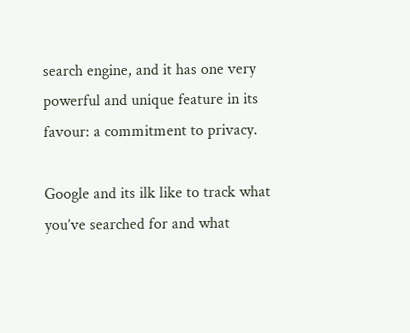search engine, and it has one very powerful and unique feature in its favour: a commitment to privacy.

Google and its ilk like to track what you’ve searched for and what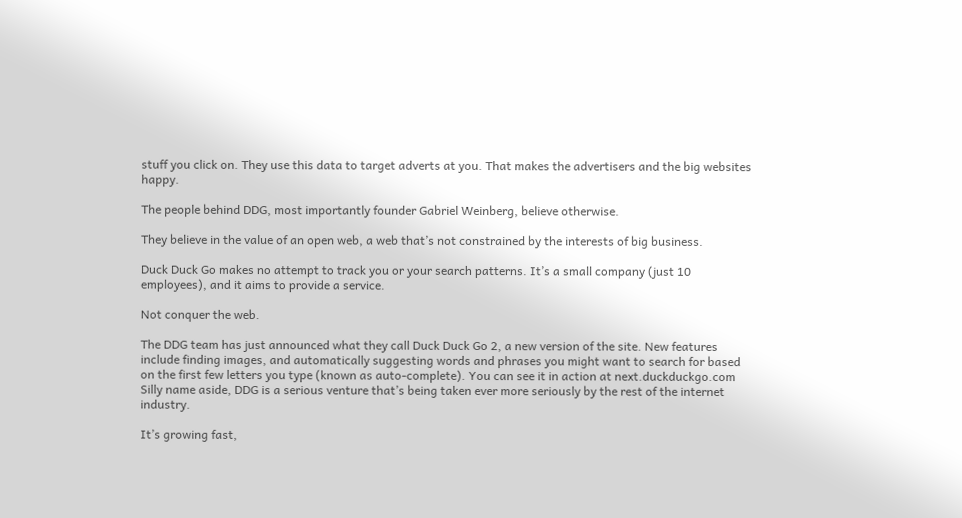stuff you click on. They use this data to target adverts at you. That makes the advertisers and the big websites happy.

The people behind DDG, most importantly founder Gabriel Weinberg, believe otherwise.

They believe in the value of an open web, a web that’s not constrained by the interests of big business.

Duck Duck Go makes no attempt to track you or your search patterns. It’s a small company (just 10 employees), and it aims to provide a service.

Not conquer the web.

The DDG team has just announced what they call Duck Duck Go 2, a new version of the site. New features include finding images, and automatically suggesting words and phrases you might want to search for based on the first few letters you type (known as auto-complete). You can see it in action at next.duckduckgo.com Silly name aside, DDG is a serious venture that’s being taken ever more seriously by the rest of the internet industry.

It’s growing fast,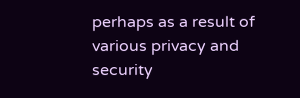perhaps as a result of various privacy and security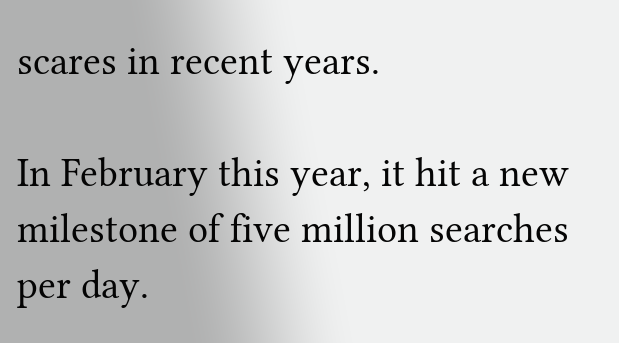scares in recent years.

In February this year, it hit a new milestone of five million searches per day.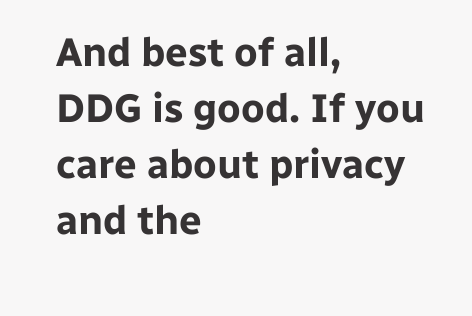And best of all, DDG is good. If you care about privacy and the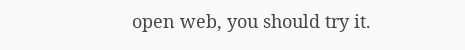open web, you should try it.